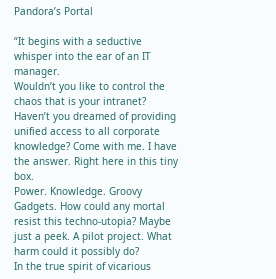Pandora’s Portal

“It begins with a seductive whisper into the ear of an IT manager.
Wouldn’t you like to control the chaos that is your intranet? Haven’t you dreamed of providing unified access to all corporate knowledge? Come with me. I have the answer. Right here in this tiny box.
Power. Knowledge. Groovy Gadgets. How could any mortal resist this techno-utopia? Maybe just a peek. A pilot project. What harm could it possibly do?
In the true spirit of vicarious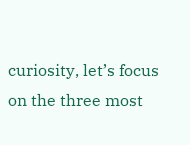curiosity, let’s focus on the three most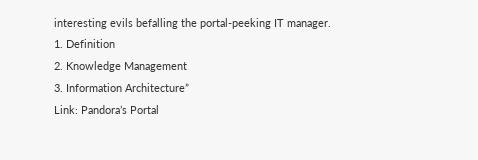interesting evils befalling the portal-peeking IT manager.
1. Definition
2. Knowledge Management
3. Information Architecture”
Link: Pandora’s Portal